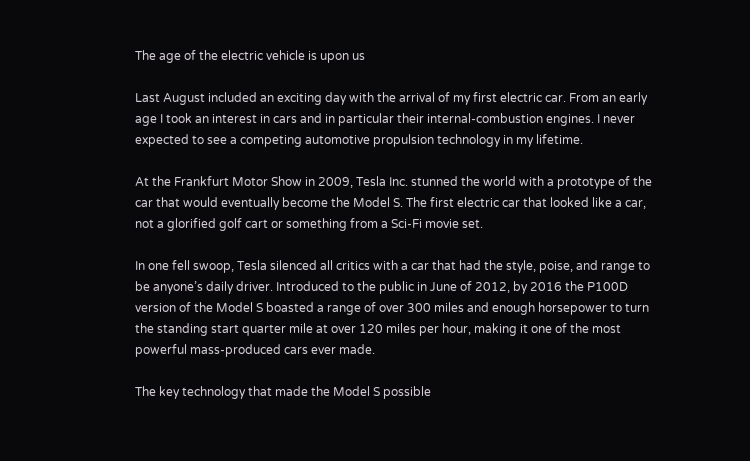The age of the electric vehicle is upon us

Last August included an exciting day with the arrival of my first electric car. From an early age I took an interest in cars and in particular their internal-combustion engines. I never expected to see a competing automotive propulsion technology in my lifetime.

At the Frankfurt Motor Show in 2009, Tesla Inc. stunned the world with a prototype of the car that would eventually become the Model S. The first electric car that looked like a car, not a glorified golf cart or something from a Sci-Fi movie set.

In one fell swoop, Tesla silenced all critics with a car that had the style, poise, and range to be anyone’s daily driver. Introduced to the public in June of 2012, by 2016 the P100D version of the Model S boasted a range of over 300 miles and enough horsepower to turn the standing start quarter mile at over 120 miles per hour, making it one of the most powerful mass-produced cars ever made.

The key technology that made the Model S possible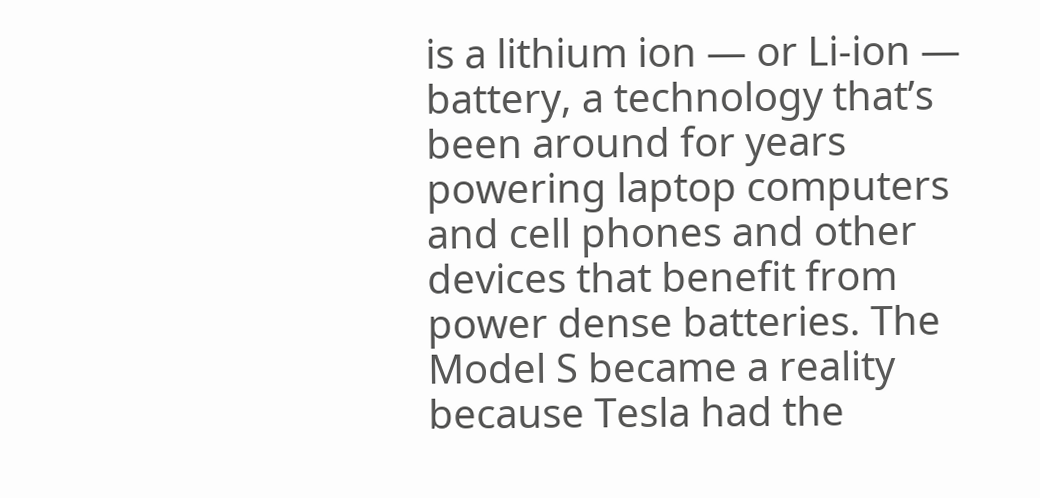is a lithium ion — or Li-ion — battery, a technology that’s been around for years powering laptop computers and cell phones and other devices that benefit from power dense batteries. The Model S became a reality because Tesla had the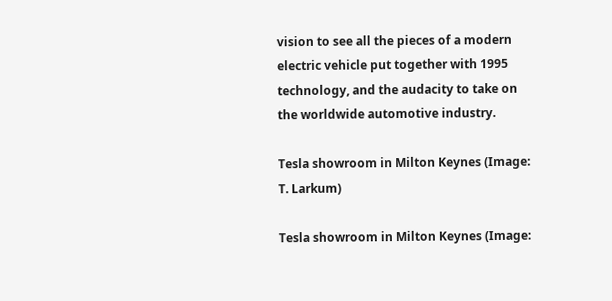vision to see all the pieces of a modern electric vehicle put together with 1995 technology, and the audacity to take on the worldwide automotive industry.

Tesla showroom in Milton Keynes (Image: T. Larkum)

Tesla showroom in Milton Keynes (Image: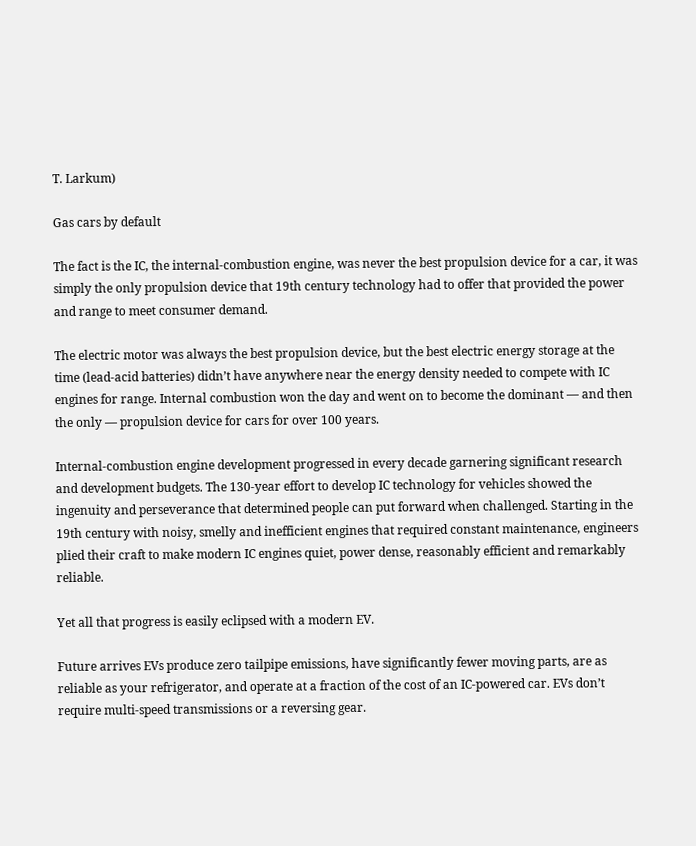T. Larkum)

Gas cars by default

The fact is the IC, the internal-combustion engine, was never the best propulsion device for a car, it was simply the only propulsion device that 19th century technology had to offer that provided the power and range to meet consumer demand.

The electric motor was always the best propulsion device, but the best electric energy storage at the time (lead-acid batteries) didn’t have anywhere near the energy density needed to compete with IC engines for range. Internal combustion won the day and went on to become the dominant — and then the only — propulsion device for cars for over 100 years.

Internal-combustion engine development progressed in every decade garnering significant research and development budgets. The 130-year effort to develop IC technology for vehicles showed the ingenuity and perseverance that determined people can put forward when challenged. Starting in the 19th century with noisy, smelly and inefficient engines that required constant maintenance, engineers plied their craft to make modern IC engines quiet, power dense, reasonably efficient and remarkably reliable.

Yet all that progress is easily eclipsed with a modern EV.

Future arrives EVs produce zero tailpipe emissions, have significantly fewer moving parts, are as reliable as your refrigerator, and operate at a fraction of the cost of an IC-powered car. EVs don’t require multi-speed transmissions or a reversing gear.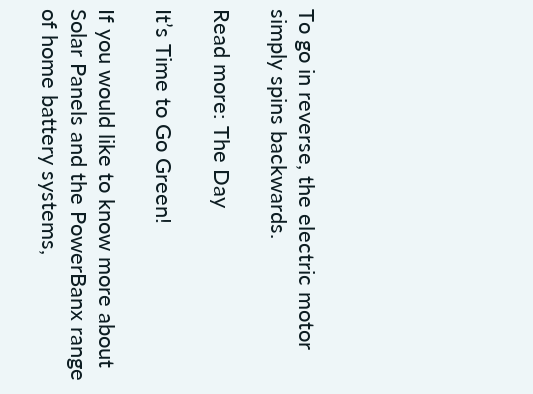To go in reverse, the electric motor simply spins backwards.

Read more: The Day

It’s Time to Go Green!

If you would like to know more about Solar Panels and the PowerBanx range of home battery systems,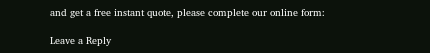and get a free instant quote, please complete our online form:

Leave a Reply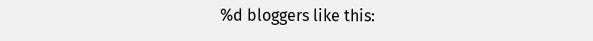%d bloggers like this: